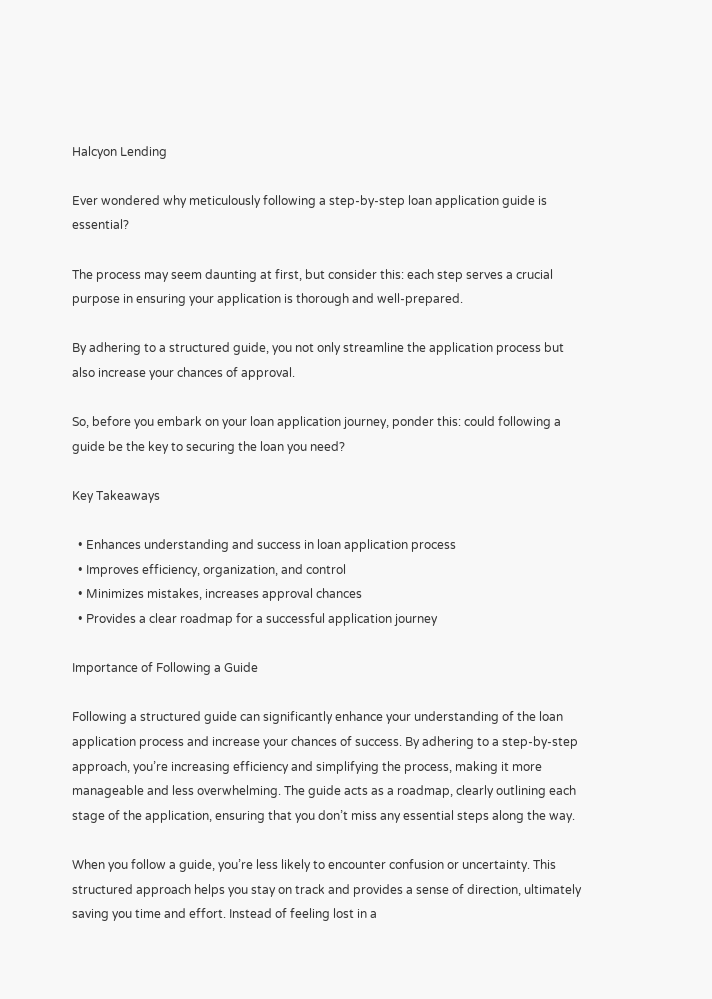Halcyon Lending

Ever wondered why meticulously following a step-by-step loan application guide is essential?

The process may seem daunting at first, but consider this: each step serves a crucial purpose in ensuring your application is thorough and well-prepared.

By adhering to a structured guide, you not only streamline the application process but also increase your chances of approval.

So, before you embark on your loan application journey, ponder this: could following a guide be the key to securing the loan you need?

Key Takeaways

  • Enhances understanding and success in loan application process
  • Improves efficiency, organization, and control
  • Minimizes mistakes, increases approval chances
  • Provides a clear roadmap for a successful application journey

Importance of Following a Guide

Following a structured guide can significantly enhance your understanding of the loan application process and increase your chances of success. By adhering to a step-by-step approach, you’re increasing efficiency and simplifying the process, making it more manageable and less overwhelming. The guide acts as a roadmap, clearly outlining each stage of the application, ensuring that you don’t miss any essential steps along the way.

When you follow a guide, you’re less likely to encounter confusion or uncertainty. This structured approach helps you stay on track and provides a sense of direction, ultimately saving you time and effort. Instead of feeling lost in a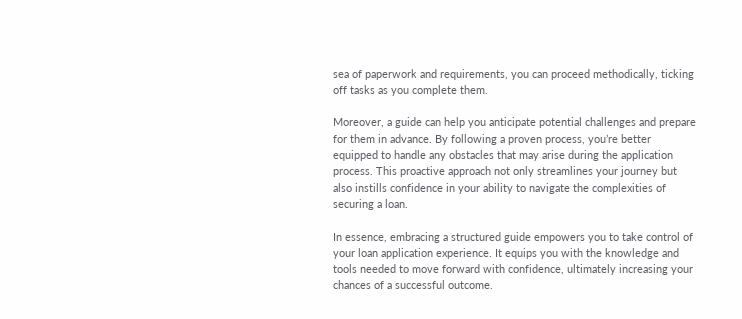sea of paperwork and requirements, you can proceed methodically, ticking off tasks as you complete them.

Moreover, a guide can help you anticipate potential challenges and prepare for them in advance. By following a proven process, you’re better equipped to handle any obstacles that may arise during the application process. This proactive approach not only streamlines your journey but also instills confidence in your ability to navigate the complexities of securing a loan.

In essence, embracing a structured guide empowers you to take control of your loan application experience. It equips you with the knowledge and tools needed to move forward with confidence, ultimately increasing your chances of a successful outcome.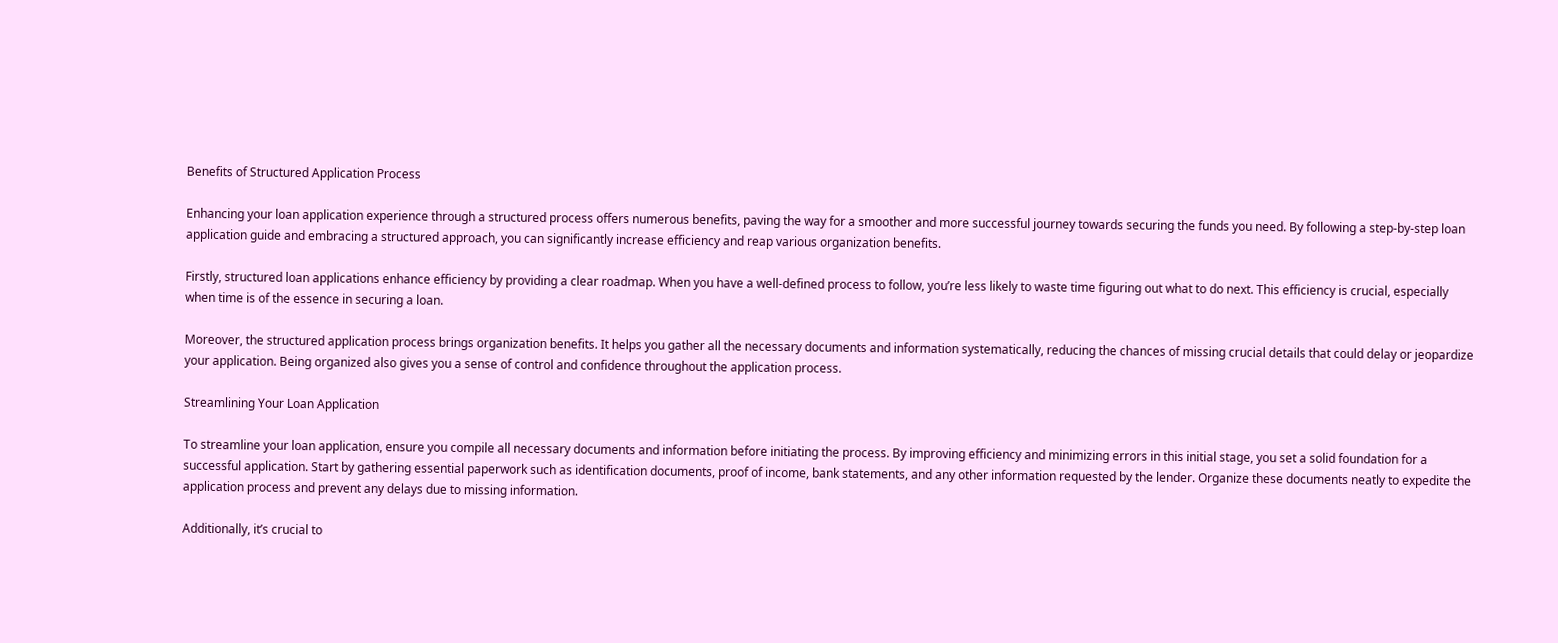Benefits of Structured Application Process

Enhancing your loan application experience through a structured process offers numerous benefits, paving the way for a smoother and more successful journey towards securing the funds you need. By following a step-by-step loan application guide and embracing a structured approach, you can significantly increase efficiency and reap various organization benefits.

Firstly, structured loan applications enhance efficiency by providing a clear roadmap. When you have a well-defined process to follow, you’re less likely to waste time figuring out what to do next. This efficiency is crucial, especially when time is of the essence in securing a loan.

Moreover, the structured application process brings organization benefits. It helps you gather all the necessary documents and information systematically, reducing the chances of missing crucial details that could delay or jeopardize your application. Being organized also gives you a sense of control and confidence throughout the application process.

Streamlining Your Loan Application

To streamline your loan application, ensure you compile all necessary documents and information before initiating the process. By improving efficiency and minimizing errors in this initial stage, you set a solid foundation for a successful application. Start by gathering essential paperwork such as identification documents, proof of income, bank statements, and any other information requested by the lender. Organize these documents neatly to expedite the application process and prevent any delays due to missing information.

Additionally, it’s crucial to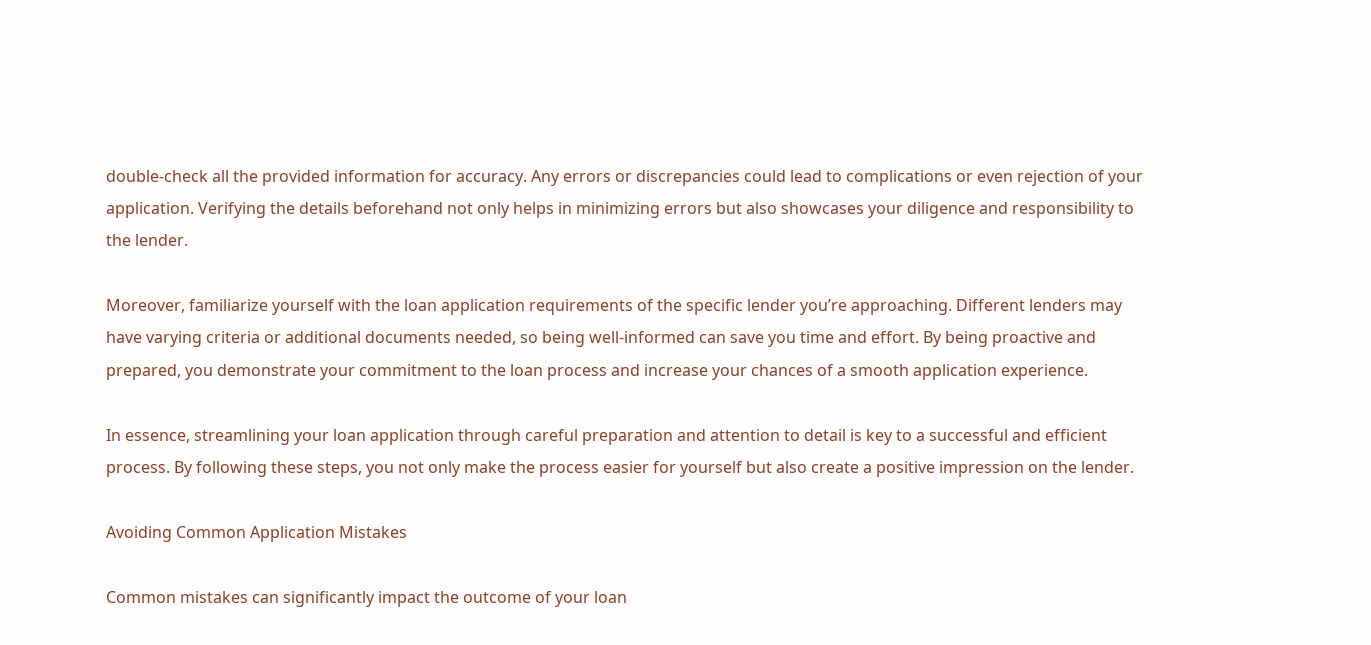double-check all the provided information for accuracy. Any errors or discrepancies could lead to complications or even rejection of your application. Verifying the details beforehand not only helps in minimizing errors but also showcases your diligence and responsibility to the lender.

Moreover, familiarize yourself with the loan application requirements of the specific lender you’re approaching. Different lenders may have varying criteria or additional documents needed, so being well-informed can save you time and effort. By being proactive and prepared, you demonstrate your commitment to the loan process and increase your chances of a smooth application experience.

In essence, streamlining your loan application through careful preparation and attention to detail is key to a successful and efficient process. By following these steps, you not only make the process easier for yourself but also create a positive impression on the lender.

Avoiding Common Application Mistakes

Common mistakes can significantly impact the outcome of your loan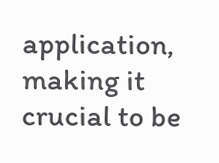application, making it crucial to be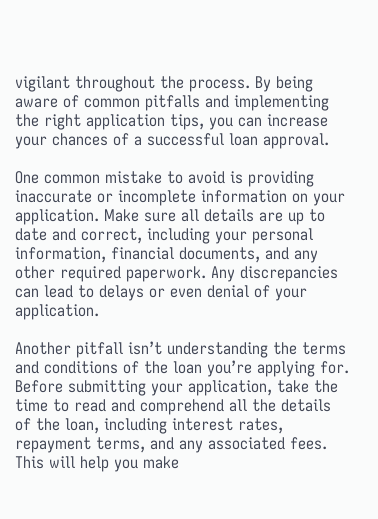vigilant throughout the process. By being aware of common pitfalls and implementing the right application tips, you can increase your chances of a successful loan approval.

One common mistake to avoid is providing inaccurate or incomplete information on your application. Make sure all details are up to date and correct, including your personal information, financial documents, and any other required paperwork. Any discrepancies can lead to delays or even denial of your application.

Another pitfall isn’t understanding the terms and conditions of the loan you’re applying for. Before submitting your application, take the time to read and comprehend all the details of the loan, including interest rates, repayment terms, and any associated fees. This will help you make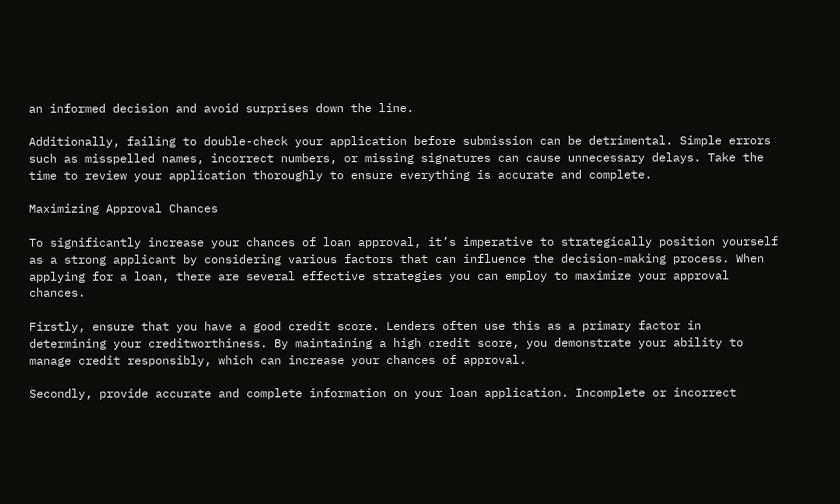an informed decision and avoid surprises down the line.

Additionally, failing to double-check your application before submission can be detrimental. Simple errors such as misspelled names, incorrect numbers, or missing signatures can cause unnecessary delays. Take the time to review your application thoroughly to ensure everything is accurate and complete.

Maximizing Approval Chances

To significantly increase your chances of loan approval, it’s imperative to strategically position yourself as a strong applicant by considering various factors that can influence the decision-making process. When applying for a loan, there are several effective strategies you can employ to maximize your approval chances.

Firstly, ensure that you have a good credit score. Lenders often use this as a primary factor in determining your creditworthiness. By maintaining a high credit score, you demonstrate your ability to manage credit responsibly, which can increase your chances of approval.

Secondly, provide accurate and complete information on your loan application. Incomplete or incorrect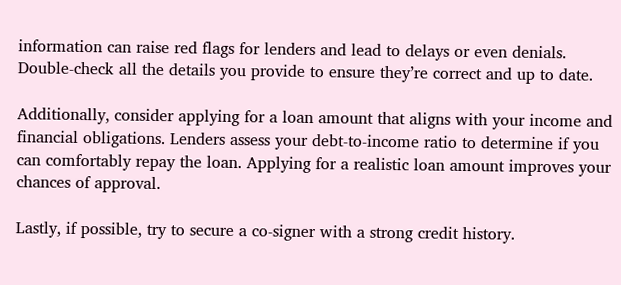information can raise red flags for lenders and lead to delays or even denials. Double-check all the details you provide to ensure they’re correct and up to date.

Additionally, consider applying for a loan amount that aligns with your income and financial obligations. Lenders assess your debt-to-income ratio to determine if you can comfortably repay the loan. Applying for a realistic loan amount improves your chances of approval.

Lastly, if possible, try to secure a co-signer with a strong credit history.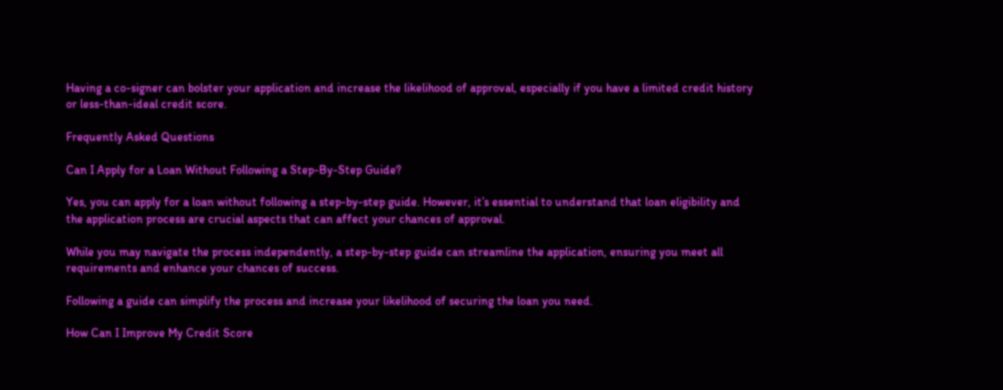Having a co-signer can bolster your application and increase the likelihood of approval, especially if you have a limited credit history or less-than-ideal credit score.

Frequently Asked Questions

Can I Apply for a Loan Without Following a Step-By-Step Guide?

Yes, you can apply for a loan without following a step-by-step guide. However, it’s essential to understand that loan eligibility and the application process are crucial aspects that can affect your chances of approval.

While you may navigate the process independently, a step-by-step guide can streamline the application, ensuring you meet all requirements and enhance your chances of success.

Following a guide can simplify the process and increase your likelihood of securing the loan you need.

How Can I Improve My Credit Score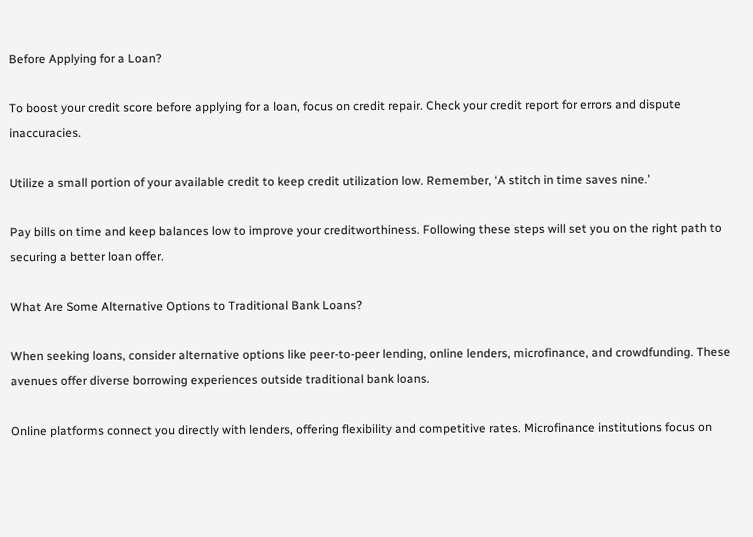Before Applying for a Loan?

To boost your credit score before applying for a loan, focus on credit repair. Check your credit report for errors and dispute inaccuracies.

Utilize a small portion of your available credit to keep credit utilization low. Remember, ‘A stitch in time saves nine.’

Pay bills on time and keep balances low to improve your creditworthiness. Following these steps will set you on the right path to securing a better loan offer.

What Are Some Alternative Options to Traditional Bank Loans?

When seeking loans, consider alternative options like peer-to-peer lending, online lenders, microfinance, and crowdfunding. These avenues offer diverse borrowing experiences outside traditional bank loans.

Online platforms connect you directly with lenders, offering flexibility and competitive rates. Microfinance institutions focus on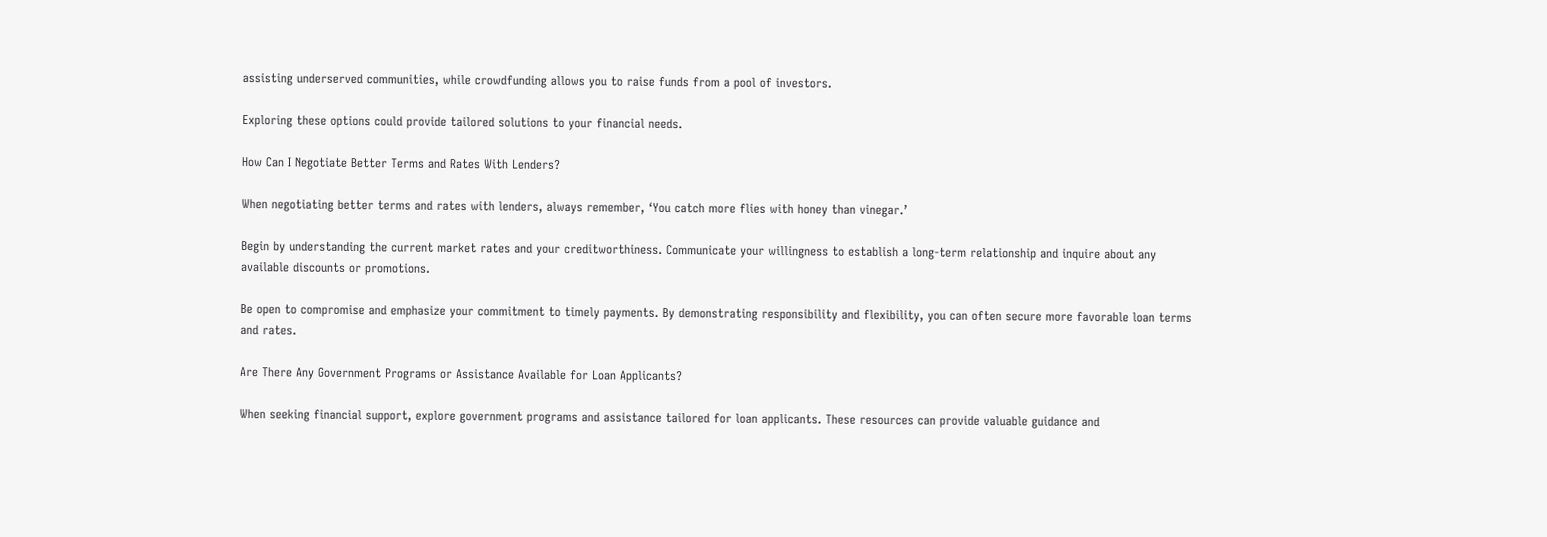assisting underserved communities, while crowdfunding allows you to raise funds from a pool of investors.

Exploring these options could provide tailored solutions to your financial needs.

How Can I Negotiate Better Terms and Rates With Lenders?

When negotiating better terms and rates with lenders, always remember, ‘You catch more flies with honey than vinegar.’

Begin by understanding the current market rates and your creditworthiness. Communicate your willingness to establish a long-term relationship and inquire about any available discounts or promotions.

Be open to compromise and emphasize your commitment to timely payments. By demonstrating responsibility and flexibility, you can often secure more favorable loan terms and rates.

Are There Any Government Programs or Assistance Available for Loan Applicants?

When seeking financial support, explore government programs and assistance tailored for loan applicants. These resources can provide valuable guidance and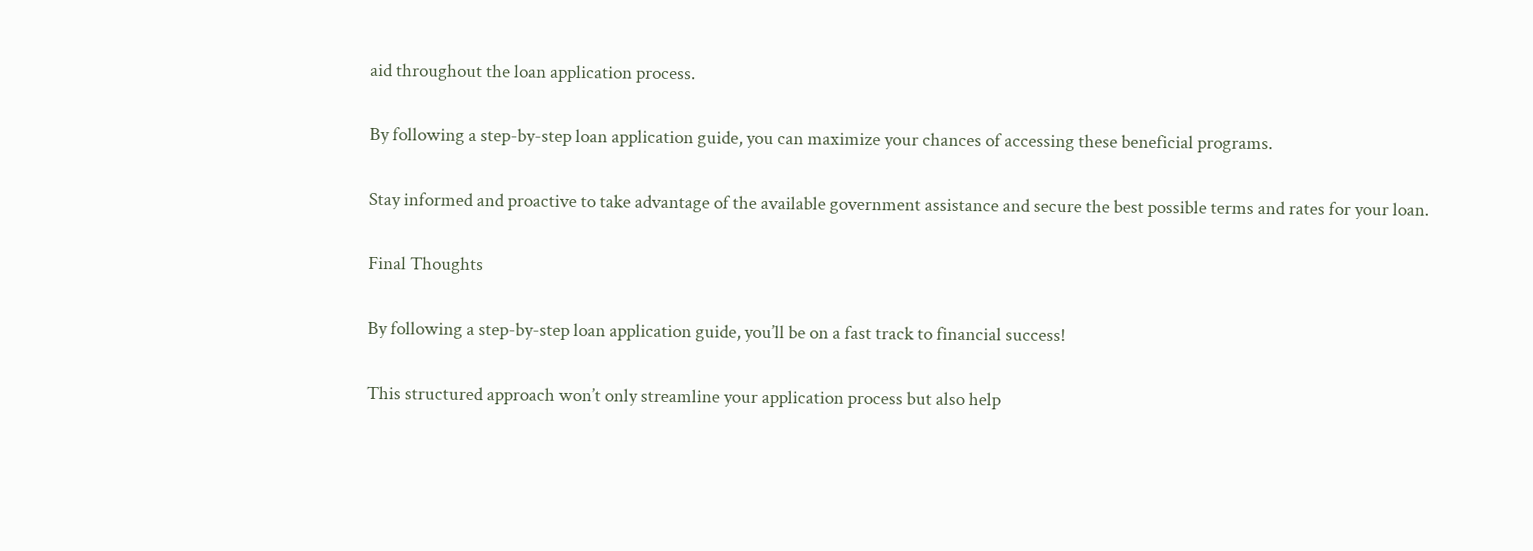aid throughout the loan application process.

By following a step-by-step loan application guide, you can maximize your chances of accessing these beneficial programs.

Stay informed and proactive to take advantage of the available government assistance and secure the best possible terms and rates for your loan.

Final Thoughts

By following a step-by-step loan application guide, you’ll be on a fast track to financial success!

This structured approach won’t only streamline your application process but also help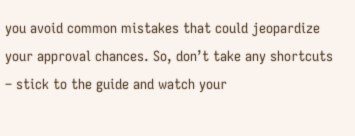you avoid common mistakes that could jeopardize your approval chances. So, don’t take any shortcuts – stick to the guide and watch your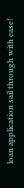loan application sail through with ease!